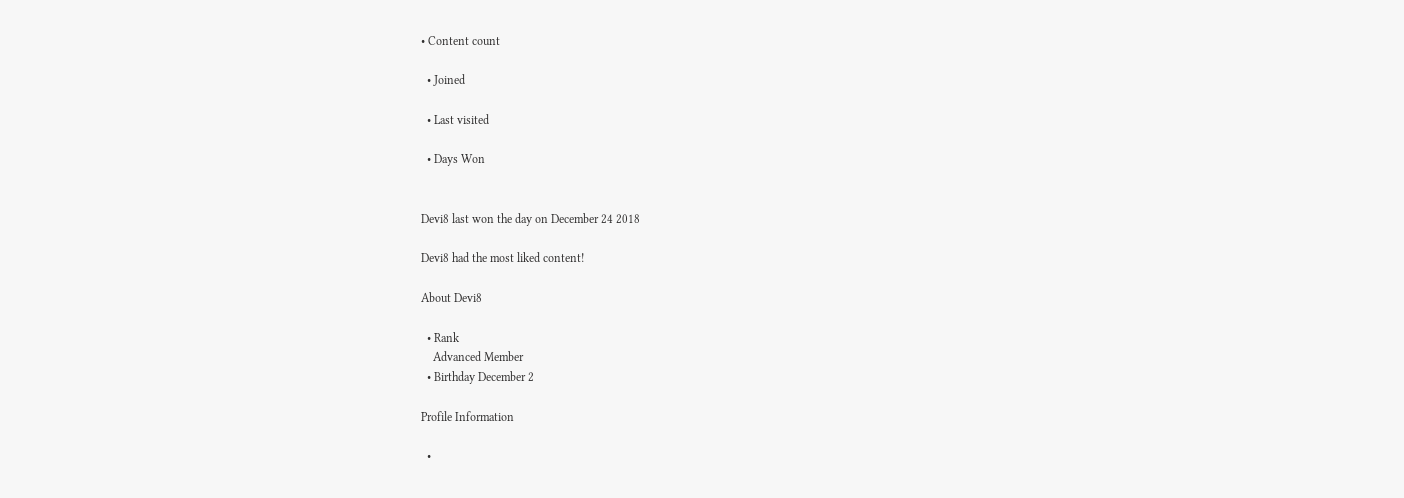• Content count

  • Joined

  • Last visited

  • Days Won


Devi8 last won the day on December 24 2018

Devi8 had the most liked content!

About Devi8

  • Rank
    Advanced Member
  • Birthday December 2

Profile Information

  •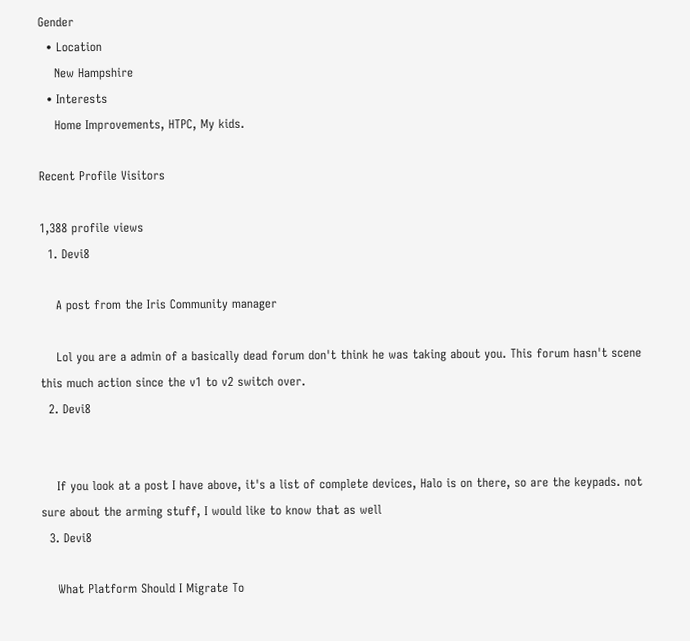Gender
  • Location
    New Hampshire
  • Interests
    Home Improvements, HTPC, My kids.

Recent Profile Visitors

1,388 profile views
  1. Devi8

    A post from the Iris Community manager

    Lol you are a admin of a basically dead forum don't think he was taking about you. This forum hasn't scene this much action since the v1 to v2 switch over.
  2. Devi8


    If you look at a post I have above, it's a list of complete devices, Halo is on there, so are the keypads. not sure about the arming stuff, I would like to know that as well
  3. Devi8

    What Platform Should I Migrate To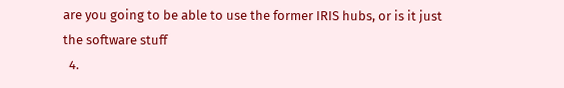are you going to be able to use the former IRIS hubs, or is it just the software stuff
  4.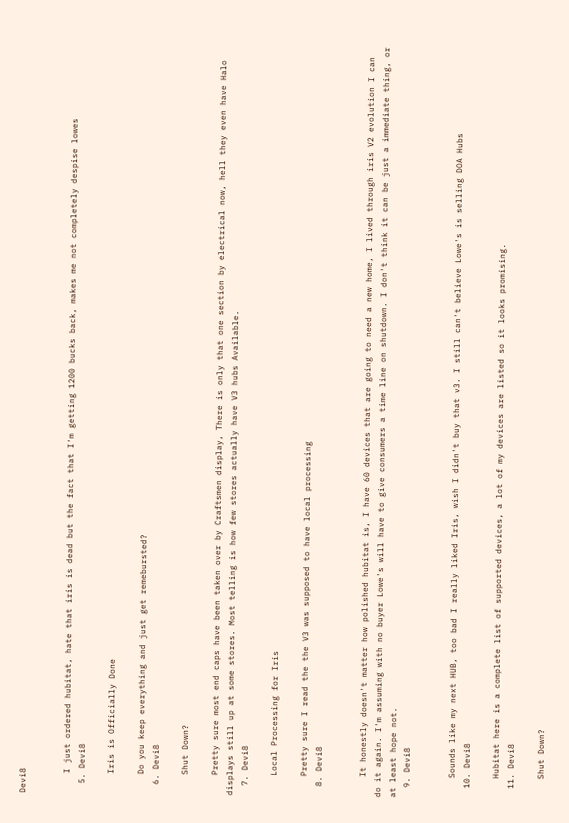Devi8


    I just ordered hubitat, hate that iris is dead but the fact that I'm getting 1200 bucks back, makes me not completely despise lowes
  5. Devi8

    Iris is Officially Done

    Do you keep everything and just get remebursted?
  6. Devi8

    Shut Down?

    Pretty sure most end caps have been taken over by Craftsmen display, There is only that one section by electrical now, hell they even have Halo displays still up at some stores. Most telling is how few stores actually have V3 hubs Available.
  7. Devi8

    Local Processing for Iris

    Pretty sure I read the the V3 was supposed to have local processing
  8. Devi8


    It honestly doesn't matter how polished hubitat is, I have 60 devices that are going to need a new home, I lived through iris V2 evolution I can do it again. I'm assuming with no buyer Lowe's will have to give consumers a time line on shutdown. I don't think it can be just a immediate thing, or at least hope not.
  9. Devi8


    Sounds like my next HUB, too bad I really liked Iris, wish I didn't buy that v3. I still can't believe Lowe's is selling DOA Hubs
  10. Devi8

    Hubitat here is a complete list of supported devices, a lot of my devices are listed so it looks promising.
  11. Devi8

    Shut Down?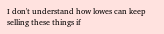I don't understand how lowes can keep selling these things if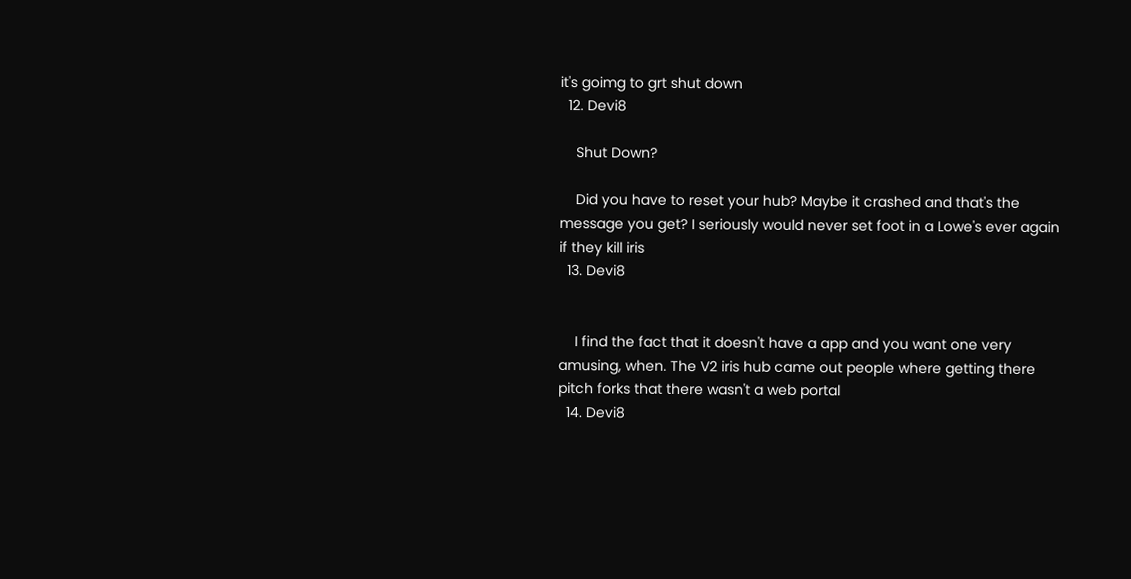it's goimg to grt shut down
  12. Devi8

    Shut Down?

    Did you have to reset your hub? Maybe it crashed and that's the message you get? I seriously would never set foot in a Lowe's ever again if they kill iris
  13. Devi8


    I find the fact that it doesn't have a app and you want one very amusing, when. The V2 iris hub came out people where getting there pitch forks that there wasn't a web portal
  14. Devi8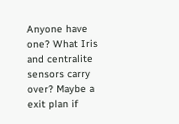Anyone have one? What Iris and centralite sensors carry over? Maybe a exit plan if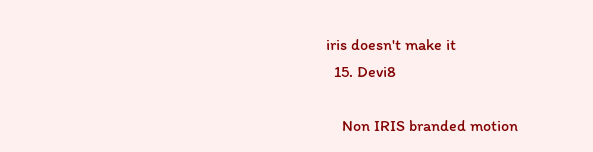iris doesn't make it
  15. Devi8

    Non IRIS branded motion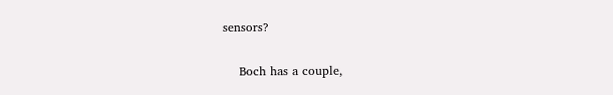sensors?

    Boch has a couple,